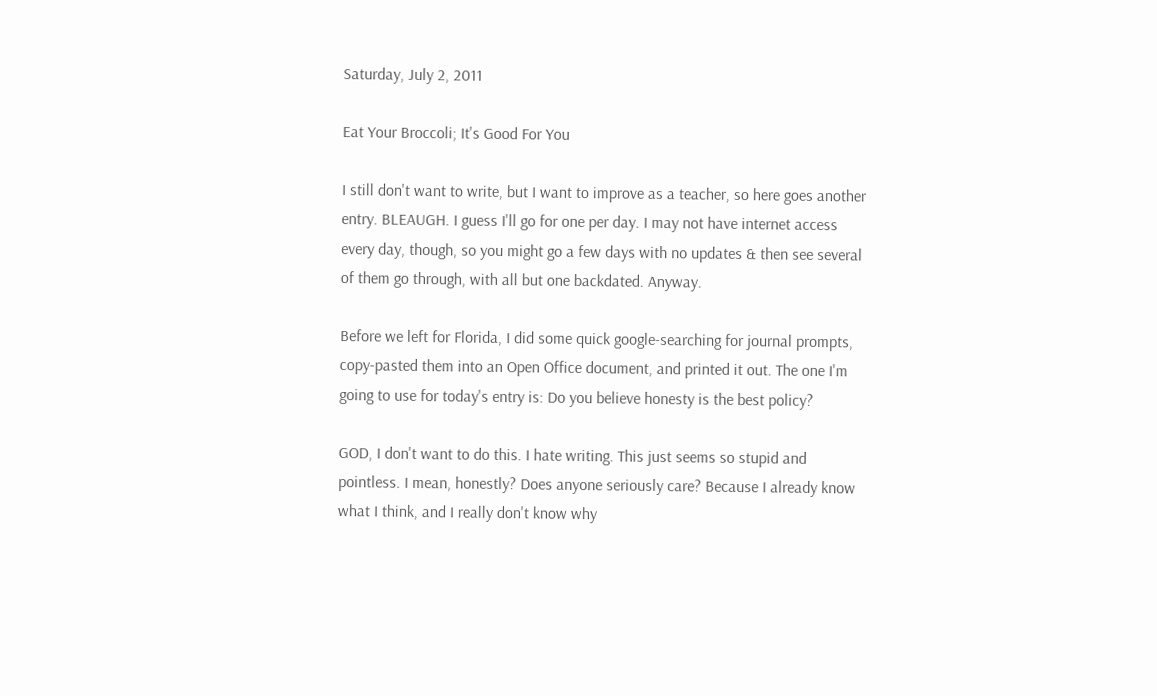Saturday, July 2, 2011

Eat Your Broccoli; It's Good For You

I still don't want to write, but I want to improve as a teacher, so here goes another entry. BLEAUGH. I guess I'll go for one per day. I may not have internet access every day, though, so you might go a few days with no updates & then see several of them go through, with all but one backdated. Anyway.

Before we left for Florida, I did some quick google-searching for journal prompts, copy-pasted them into an Open Office document, and printed it out. The one I'm going to use for today's entry is: Do you believe honesty is the best policy?

GOD, I don't want to do this. I hate writing. This just seems so stupid and pointless. I mean, honestly? Does anyone seriously care? Because I already know what I think, and I really don't know why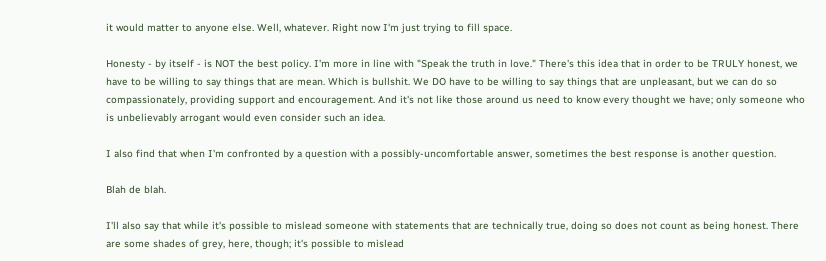it would matter to anyone else. Well, whatever. Right now I'm just trying to fill space.

Honesty - by itself - is NOT the best policy. I'm more in line with "Speak the truth in love." There's this idea that in order to be TRULY honest, we have to be willing to say things that are mean. Which is bullshit. We DO have to be willing to say things that are unpleasant, but we can do so compassionately, providing support and encouragement. And it's not like those around us need to know every thought we have; only someone who is unbelievably arrogant would even consider such an idea.

I also find that when I'm confronted by a question with a possibly-uncomfortable answer, sometimes the best response is another question.

Blah de blah.

I'll also say that while it's possible to mislead someone with statements that are technically true, doing so does not count as being honest. There are some shades of grey, here, though; it's possible to mislead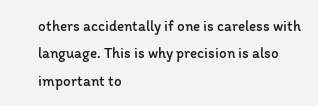others accidentally if one is careless with language. This is why precision is also important to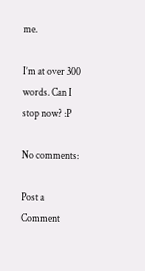me.

I’m at over 300 words. Can I stop now? :P

No comments:

Post a Comment